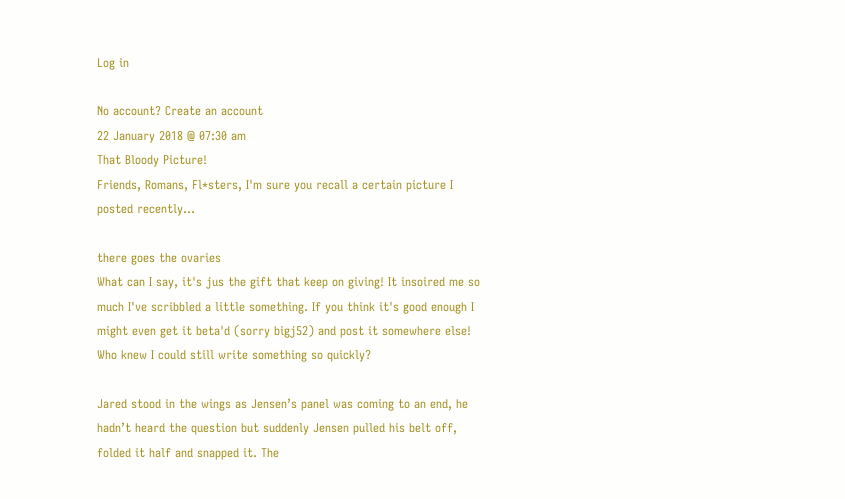Log in

No account? Create an account
22 January 2018 @ 07:30 am
That Bloody Picture!
Friends, Romans, Fl*sters, I'm sure you recall a certain picture I posted recently...

there goes the ovaries
What can I say, it's jus the gift that keep on giving! It insoired me so much I've scribbled a little something. If you think it's good enough I might even get it beta'd (sorry bigj52) and post it somewhere else! Who knew I could still write something so quickly?

Jared stood in the wings as Jensen’s panel was coming to an end, he hadn’t heard the question but suddenly Jensen pulled his belt off, folded it half and snapped it. The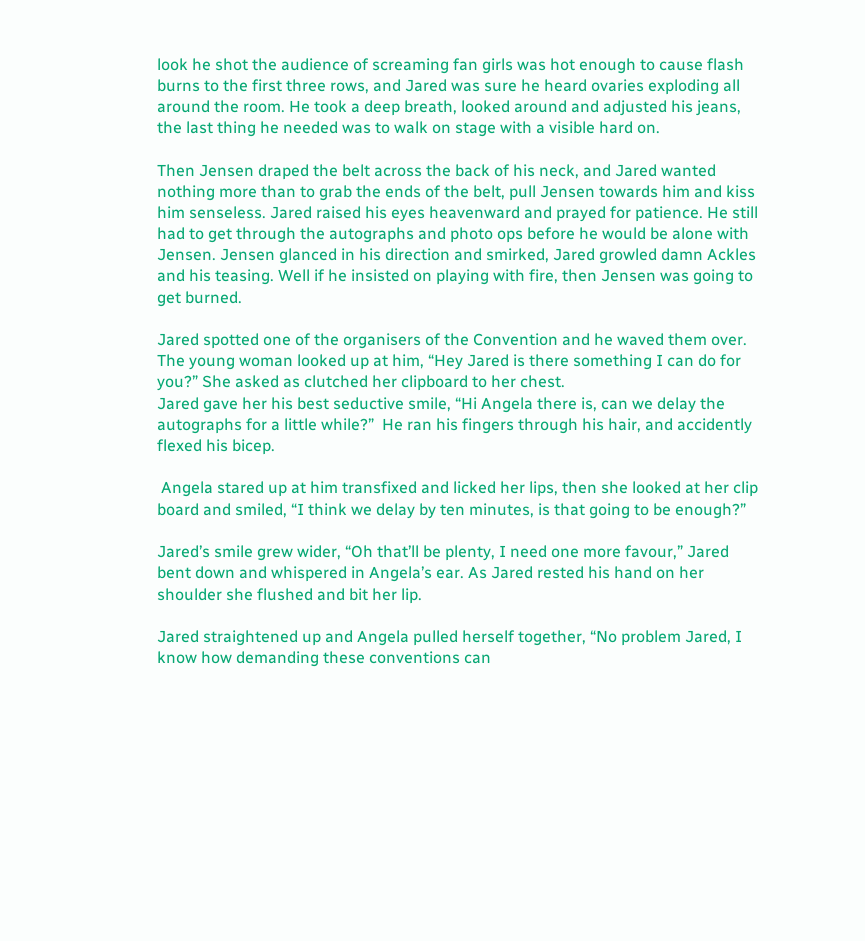look he shot the audience of screaming fan girls was hot enough to cause flash burns to the first three rows, and Jared was sure he heard ovaries exploding all around the room. He took a deep breath, looked around and adjusted his jeans, the last thing he needed was to walk on stage with a visible hard on.

Then Jensen draped the belt across the back of his neck, and Jared wanted nothing more than to grab the ends of the belt, pull Jensen towards him and kiss him senseless. Jared raised his eyes heavenward and prayed for patience. He still had to get through the autographs and photo ops before he would be alone with Jensen. Jensen glanced in his direction and smirked, Jared growled damn Ackles and his teasing. Well if he insisted on playing with fire, then Jensen was going to get burned.

Jared spotted one of the organisers of the Convention and he waved them over. The young woman looked up at him, “Hey Jared is there something I can do for you?” She asked as clutched her clipboard to her chest.
Jared gave her his best seductive smile, “Hi Angela there is, can we delay the autographs for a little while?”  He ran his fingers through his hair, and accidently flexed his bicep.

 Angela stared up at him transfixed and licked her lips, then she looked at her clip board and smiled, “I think we delay by ten minutes, is that going to be enough?”

Jared’s smile grew wider, “Oh that’ll be plenty, I need one more favour,” Jared bent down and whispered in Angela’s ear. As Jared rested his hand on her shoulder she flushed and bit her lip.

Jared straightened up and Angela pulled herself together, “No problem Jared, I know how demanding these conventions can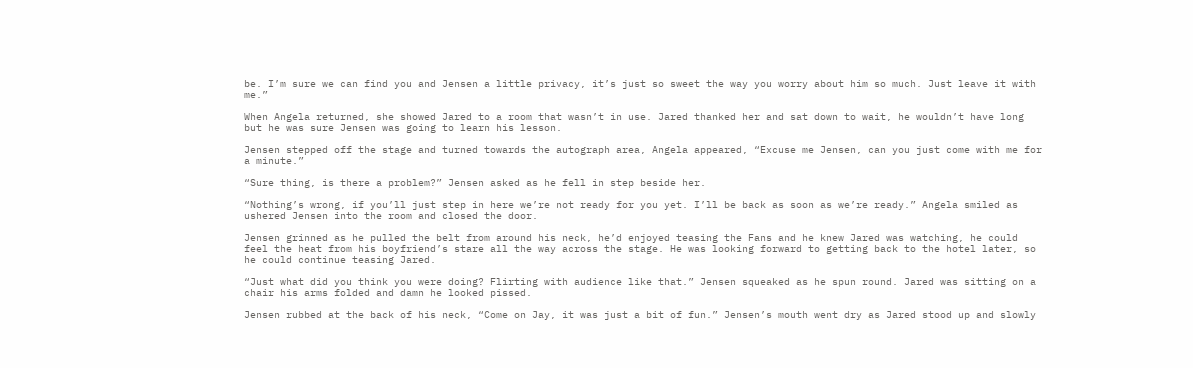be. I’m sure we can find you and Jensen a little privacy, it’s just so sweet the way you worry about him so much. Just leave it with me.”

When Angela returned, she showed Jared to a room that wasn’t in use. Jared thanked her and sat down to wait, he wouldn’t have long but he was sure Jensen was going to learn his lesson.

Jensen stepped off the stage and turned towards the autograph area, Angela appeared, “Excuse me Jensen, can you just come with me for a minute.”

“Sure thing, is there a problem?” Jensen asked as he fell in step beside her.

“Nothing’s wrong, if you’ll just step in here we’re not ready for you yet. I’ll be back as soon as we’re ready.” Angela smiled as ushered Jensen into the room and closed the door.

Jensen grinned as he pulled the belt from around his neck, he’d enjoyed teasing the Fans and he knew Jared was watching, he could feel the heat from his boyfriend’s stare all the way across the stage. He was looking forward to getting back to the hotel later, so he could continue teasing Jared.

“Just what did you think you were doing? Flirting with audience like that.” Jensen squeaked as he spun round. Jared was sitting on a chair his arms folded and damn he looked pissed.

Jensen rubbed at the back of his neck, “Come on Jay, it was just a bit of fun.” Jensen’s mouth went dry as Jared stood up and slowly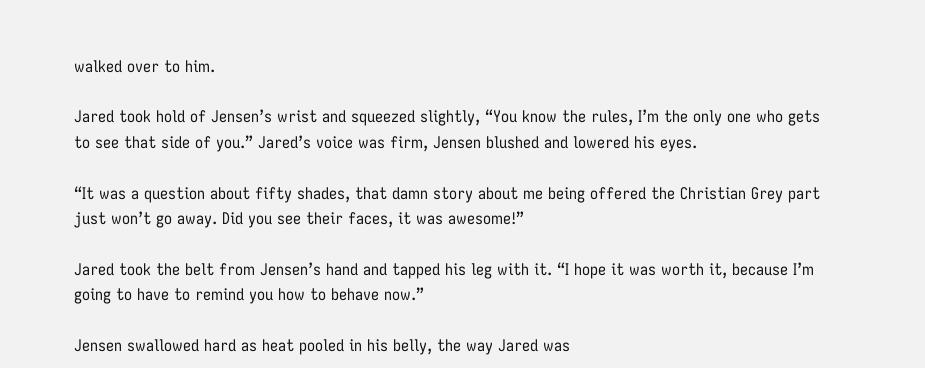walked over to him.

Jared took hold of Jensen’s wrist and squeezed slightly, “You know the rules, I’m the only one who gets to see that side of you.” Jared’s voice was firm, Jensen blushed and lowered his eyes.

“It was a question about fifty shades, that damn story about me being offered the Christian Grey part just won’t go away. Did you see their faces, it was awesome!”

Jared took the belt from Jensen’s hand and tapped his leg with it. “I hope it was worth it, because I’m going to have to remind you how to behave now.”

Jensen swallowed hard as heat pooled in his belly, the way Jared was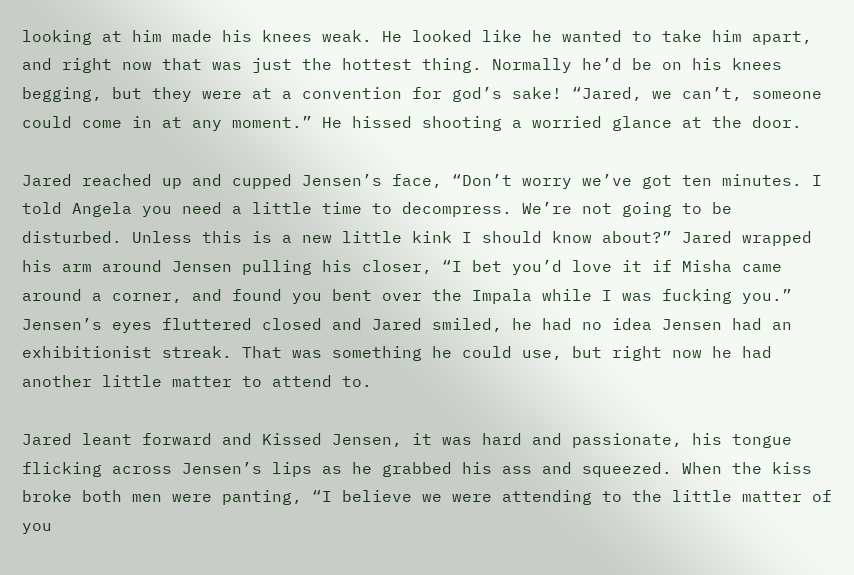looking at him made his knees weak. He looked like he wanted to take him apart, and right now that was just the hottest thing. Normally he’d be on his knees begging, but they were at a convention for god’s sake! “Jared, we can’t, someone could come in at any moment.” He hissed shooting a worried glance at the door.

Jared reached up and cupped Jensen’s face, “Don’t worry we’ve got ten minutes. I told Angela you need a little time to decompress. We’re not going to be disturbed. Unless this is a new little kink I should know about?” Jared wrapped his arm around Jensen pulling his closer, “I bet you’d love it if Misha came around a corner, and found you bent over the Impala while I was fucking you.”  Jensen’s eyes fluttered closed and Jared smiled, he had no idea Jensen had an exhibitionist streak. That was something he could use, but right now he had another little matter to attend to.

Jared leant forward and Kissed Jensen, it was hard and passionate, his tongue flicking across Jensen’s lips as he grabbed his ass and squeezed. When the kiss broke both men were panting, “I believe we were attending to the little matter of you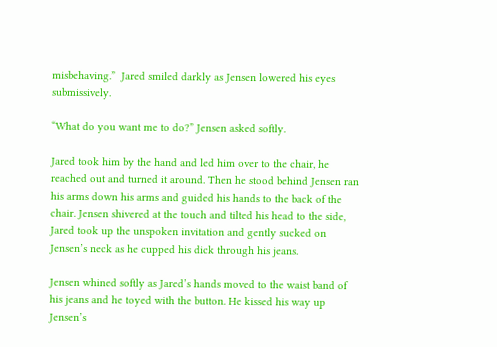misbehaving.”  Jared smiled darkly as Jensen lowered his eyes submissively.

“What do you want me to do?” Jensen asked softly.

Jared took him by the hand and led him over to the chair, he reached out and turned it around. Then he stood behind Jensen ran his arms down his arms and guided his hands to the back of the chair. Jensen shivered at the touch and tilted his head to the side, Jared took up the unspoken invitation and gently sucked on Jensen’s neck as he cupped his dick through his jeans.

Jensen whined softly as Jared’s hands moved to the waist band of his jeans and he toyed with the button. He kissed his way up Jensen’s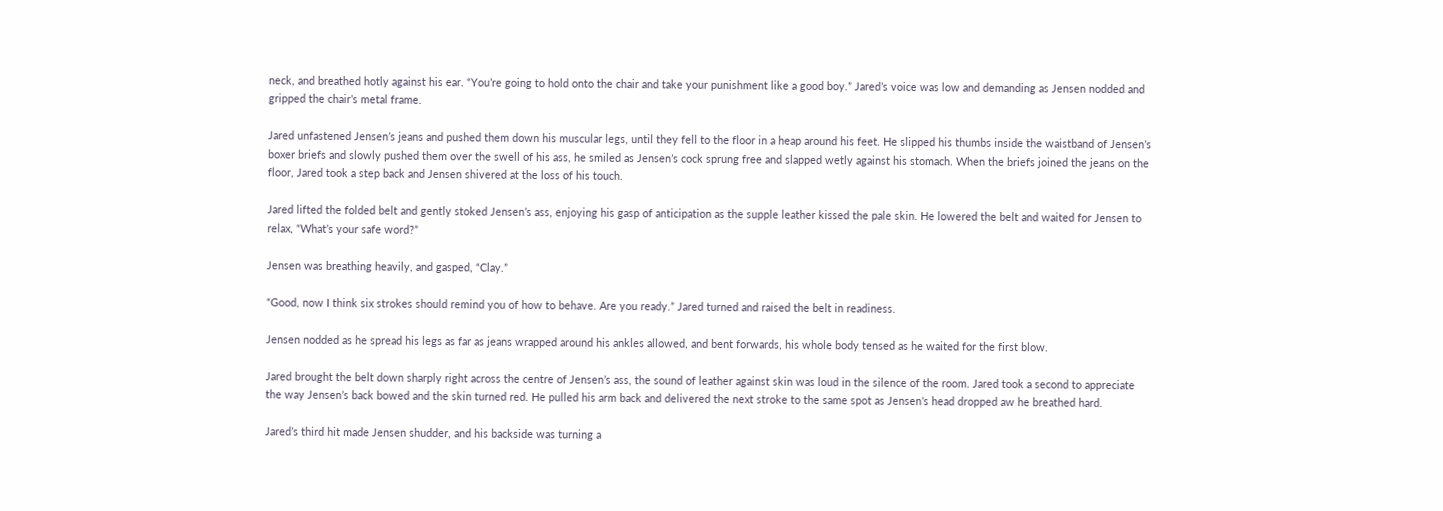neck, and breathed hotly against his ear. “You’re going to hold onto the chair and take your punishment like a good boy.” Jared’s voice was low and demanding as Jensen nodded and gripped the chair’s metal frame.

Jared unfastened Jensen’s jeans and pushed them down his muscular legs, until they fell to the floor in a heap around his feet. He slipped his thumbs inside the waistband of Jensen’s boxer briefs and slowly pushed them over the swell of his ass, he smiled as Jensen’s cock sprung free and slapped wetly against his stomach. When the briefs joined the jeans on the floor, Jared took a step back and Jensen shivered at the loss of his touch.

Jared lifted the folded belt and gently stoked Jensen’s ass, enjoying his gasp of anticipation as the supple leather kissed the pale skin. He lowered the belt and waited for Jensen to relax, “What’s your safe word?”

Jensen was breathing heavily, and gasped, “Clay.”

“Good, now I think six strokes should remind you of how to behave. Are you ready.” Jared turned and raised the belt in readiness.

Jensen nodded as he spread his legs as far as jeans wrapped around his ankles allowed, and bent forwards, his whole body tensed as he waited for the first blow.

Jared brought the belt down sharply right across the centre of Jensen’s ass, the sound of leather against skin was loud in the silence of the room. Jared took a second to appreciate the way Jensen’s back bowed and the skin turned red. He pulled his arm back and delivered the next stroke to the same spot as Jensen’s head dropped aw he breathed hard.

Jared’s third hit made Jensen shudder, and his backside was turning a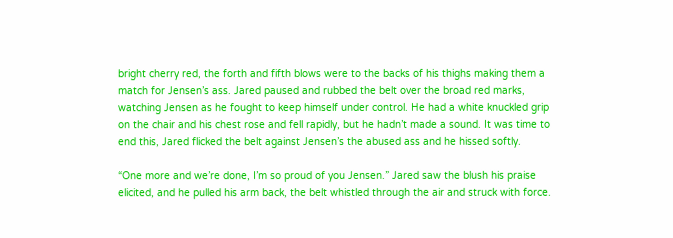bright cherry red, the forth and fifth blows were to the backs of his thighs making them a match for Jensen’s ass. Jared paused and rubbed the belt over the broad red marks, watching Jensen as he fought to keep himself under control. He had a white knuckled grip on the chair and his chest rose and fell rapidly, but he hadn’t made a sound. It was time to end this, Jared flicked the belt against Jensen’s the abused ass and he hissed softly.

“One more and we’re done, I’m so proud of you Jensen.” Jared saw the blush his praise elicited, and he pulled his arm back, the belt whistled through the air and struck with force.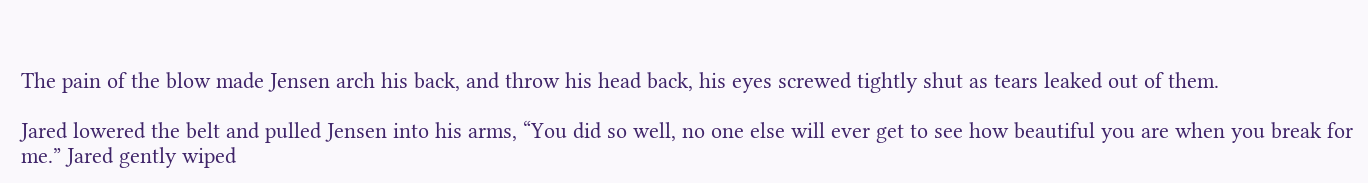The pain of the blow made Jensen arch his back, and throw his head back, his eyes screwed tightly shut as tears leaked out of them.

Jared lowered the belt and pulled Jensen into his arms, “You did so well, no one else will ever get to see how beautiful you are when you break for me.” Jared gently wiped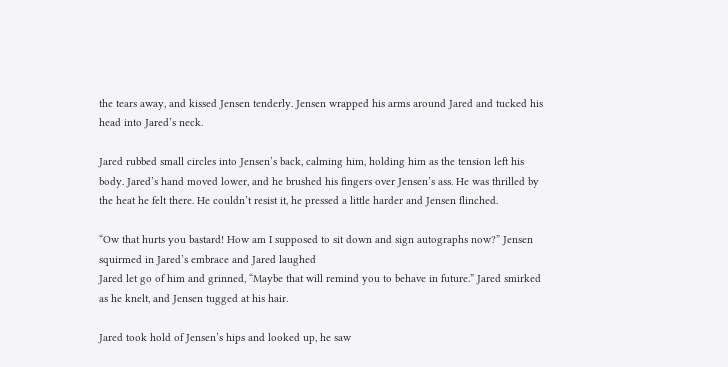the tears away, and kissed Jensen tenderly. Jensen wrapped his arms around Jared and tucked his head into Jared’s neck.

Jared rubbed small circles into Jensen’s back, calming him, holding him as the tension left his body. Jared’s hand moved lower, and he brushed his fingers over Jensen’s ass. He was thrilled by the heat he felt there. He couldn’t resist it, he pressed a little harder and Jensen flinched.

“Ow that hurts you bastard! How am I supposed to sit down and sign autographs now?” Jensen squirmed in Jared’s embrace and Jared laughed
Jared let go of him and grinned, “Maybe that will remind you to behave in future.” Jared smirked as he knelt, and Jensen tugged at his hair.

Jared took hold of Jensen’s hips and looked up, he saw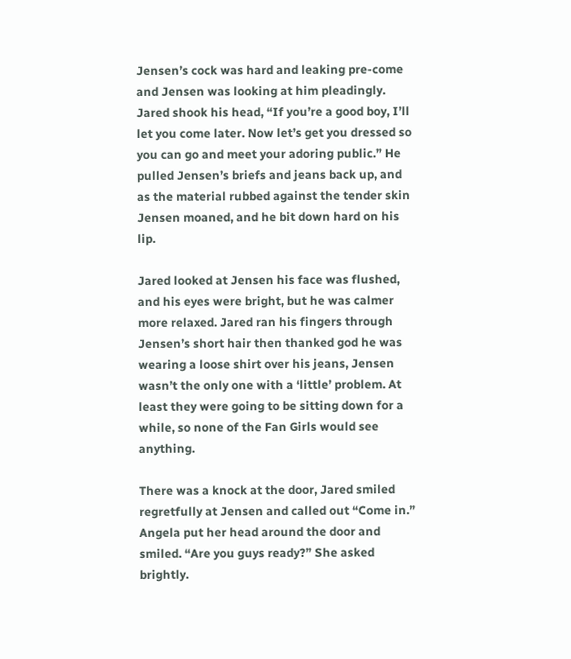Jensen’s cock was hard and leaking pre-come and Jensen was looking at him pleadingly. Jared shook his head, “If you’re a good boy, I’ll let you come later. Now let’s get you dressed so you can go and meet your adoring public.” He pulled Jensen’s briefs and jeans back up, and as the material rubbed against the tender skin Jensen moaned, and he bit down hard on his lip.

Jared looked at Jensen his face was flushed, and his eyes were bright, but he was calmer more relaxed. Jared ran his fingers through Jensen’s short hair then thanked god he was wearing a loose shirt over his jeans, Jensen wasn’t the only one with a ‘little’ problem. At least they were going to be sitting down for a while, so none of the Fan Girls would see anything.

There was a knock at the door, Jared smiled regretfully at Jensen and called out “Come in.” Angela put her head around the door and smiled. “Are you guys ready?” She asked brightly.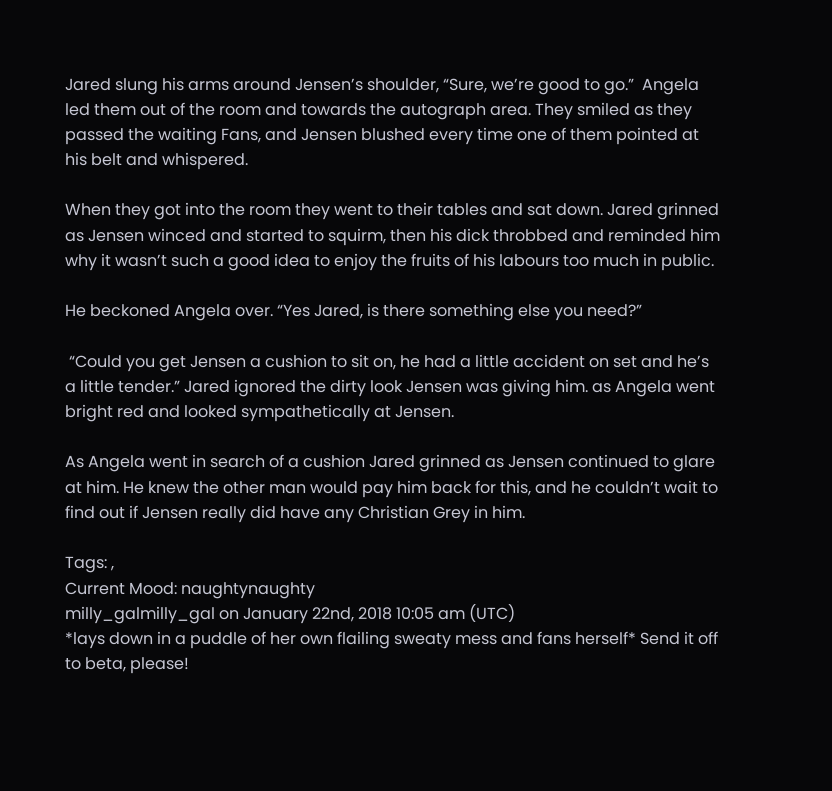Jared slung his arms around Jensen’s shoulder, “Sure, we’re good to go.”  Angela led them out of the room and towards the autograph area. They smiled as they passed the waiting Fans, and Jensen blushed every time one of them pointed at his belt and whispered.

When they got into the room they went to their tables and sat down. Jared grinned as Jensen winced and started to squirm, then his dick throbbed and reminded him why it wasn’t such a good idea to enjoy the fruits of his labours too much in public.

He beckoned Angela over. “Yes Jared, is there something else you need?”

 “Could you get Jensen a cushion to sit on, he had a little accident on set and he’s a little tender.” Jared ignored the dirty look Jensen was giving him. as Angela went bright red and looked sympathetically at Jensen.

As Angela went in search of a cushion Jared grinned as Jensen continued to glare at him. He knew the other man would pay him back for this, and he couldn’t wait to find out if Jensen really did have any Christian Grey in him.

Tags: ,
Current Mood: naughtynaughty
milly_galmilly_gal on January 22nd, 2018 10:05 am (UTC)
*lays down in a puddle of her own flailing sweaty mess and fans herself* Send it off to beta, please!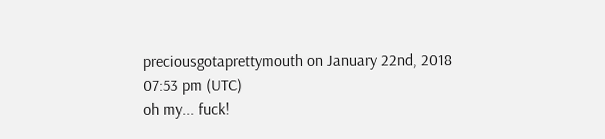preciousgotaprettymouth on January 22nd, 2018 07:53 pm (UTC)
oh my... fuck!